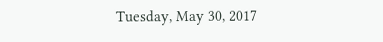Tuesday, May 30, 2017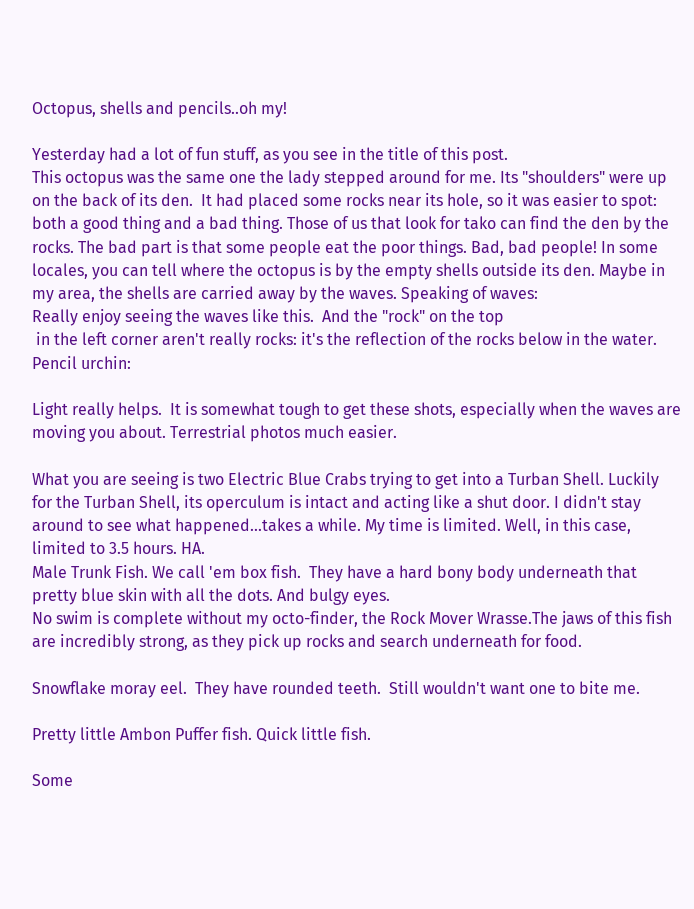Octopus, shells and pencils..oh my!

Yesterday had a lot of fun stuff, as you see in the title of this post.
This octopus was the same one the lady stepped around for me. Its "shoulders" were up on the back of its den.  It had placed some rocks near its hole, so it was easier to spot: both a good thing and a bad thing. Those of us that look for tako can find the den by the rocks. The bad part is that some people eat the poor things. Bad, bad people! In some locales, you can tell where the octopus is by the empty shells outside its den. Maybe in my area, the shells are carried away by the waves. Speaking of waves:
Really enjoy seeing the waves like this.  And the "rock" on the top
 in the left corner aren't really rocks: it's the reflection of the rocks below in the water.
Pencil urchin:

Light really helps.  It is somewhat tough to get these shots, especially when the waves are moving you about. Terrestrial photos much easier.

What you are seeing is two Electric Blue Crabs trying to get into a Turban Shell. Luckily for the Turban Shell, its operculum is intact and acting like a shut door. I didn't stay around to see what happened...takes a while. My time is limited. Well, in this case, limited to 3.5 hours. HA.
Male Trunk Fish. We call 'em box fish.  They have a hard bony body underneath that pretty blue skin with all the dots. And bulgy eyes.
No swim is complete without my octo-finder, the Rock Mover Wrasse.The jaws of this fish are incredibly strong, as they pick up rocks and search underneath for food.

Snowflake moray eel.  They have rounded teeth.  Still wouldn't want one to bite me.

Pretty little Ambon Puffer fish. Quick little fish.

Some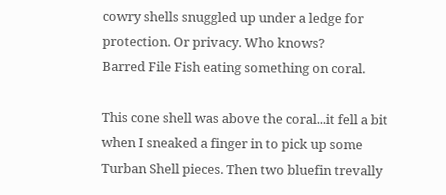cowry shells snuggled up under a ledge for protection. Or privacy. Who knows?
Barred File Fish eating something on coral.

This cone shell was above the coral...it fell a bit when I sneaked a finger in to pick up some Turban Shell pieces. Then two bluefin trevally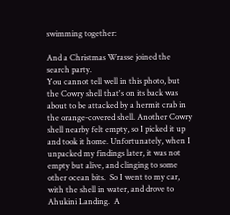swimming together:

And a Christmas Wrasse joined the search party.
You cannot tell well in this photo, but the Cowry shell that's on its back was about to be attacked by a hermit crab in the orange-covered shell. Another Cowry shell nearby felt empty, so I picked it up and took it home. Unfortunately, when I unpacked my findings later, it was not empty but alive, and clinging to some other ocean bits.  So I went to my car, with the shell in water, and drove to Ahukini Landing.  A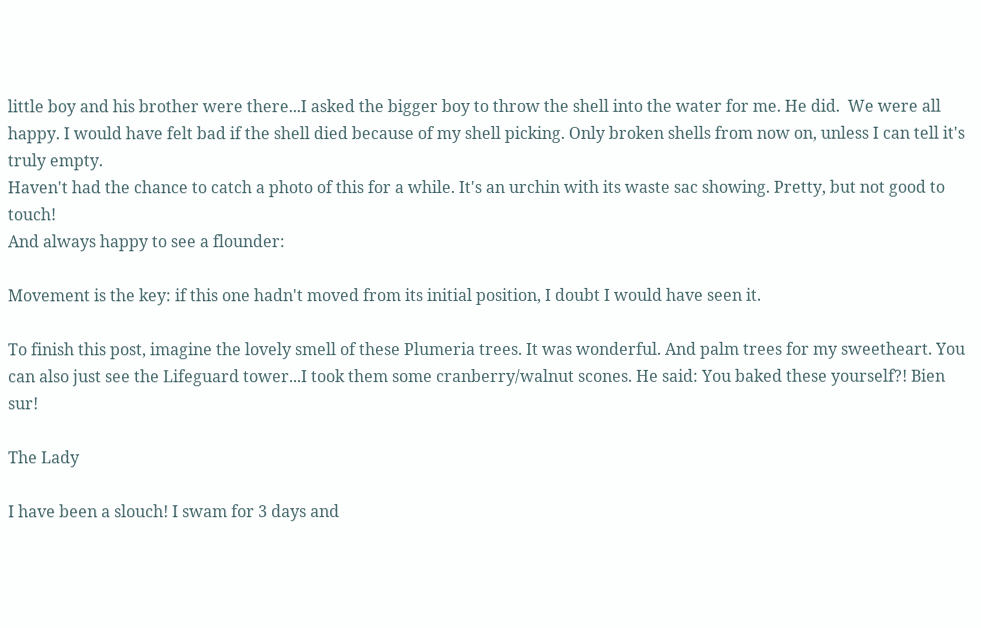little boy and his brother were there...I asked the bigger boy to throw the shell into the water for me. He did.  We were all happy. I would have felt bad if the shell died because of my shell picking. Only broken shells from now on, unless I can tell it's truly empty.
Haven't had the chance to catch a photo of this for a while. It's an urchin with its waste sac showing. Pretty, but not good to touch!
And always happy to see a flounder:

Movement is the key: if this one hadn't moved from its initial position, I doubt I would have seen it.

To finish this post, imagine the lovely smell of these Plumeria trees. It was wonderful. And palm trees for my sweetheart. You can also just see the Lifeguard tower...I took them some cranberry/walnut scones. He said: You baked these yourself?! Bien sur!

The Lady

I have been a slouch! I swam for 3 days and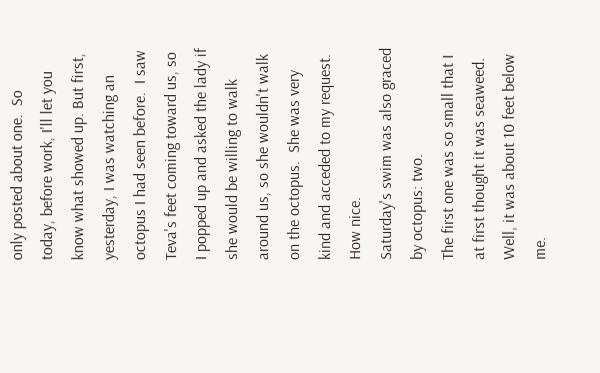only posted about one.  So today, before work, I'll let you know what showed up. But first, yesterday, I was watching an octopus I had seen before.  I saw Teva's feet coming toward us, so I popped up and asked the lady if she would be willing to walk around us, so she wouldn't walk on the octopus.  She was very kind and acceded to my request. How nice.
Saturday's swim was also graced by octopus: two.
The first one was so small that I at first thought it was seaweed.  Well, it was about 10 feet below me.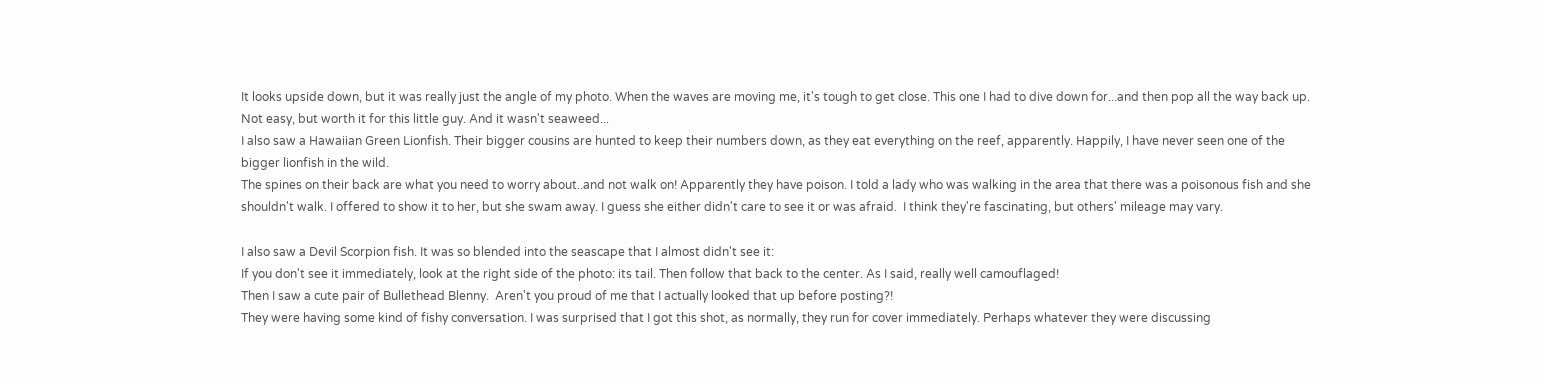It looks upside down, but it was really just the angle of my photo. When the waves are moving me, it's tough to get close. This one I had to dive down for...and then pop all the way back up. Not easy, but worth it for this little guy. And it wasn't seaweed...
I also saw a Hawaiian Green Lionfish. Their bigger cousins are hunted to keep their numbers down, as they eat everything on the reef, apparently. Happily, I have never seen one of the bigger lionfish in the wild.
The spines on their back are what you need to worry about..and not walk on! Apparently they have poison. I told a lady who was walking in the area that there was a poisonous fish and she shouldn't walk. I offered to show it to her, but she swam away. I guess she either didn't care to see it or was afraid.  I think they're fascinating, but others' mileage may vary.

I also saw a Devil Scorpion fish. It was so blended into the seascape that I almost didn't see it:
If you don't see it immediately, look at the right side of the photo: its tail. Then follow that back to the center. As I said, really well camouflaged!
Then I saw a cute pair of Bullethead Blenny.  Aren't you proud of me that I actually looked that up before posting?!
They were having some kind of fishy conversation. I was surprised that I got this shot, as normally, they run for cover immediately. Perhaps whatever they were discussing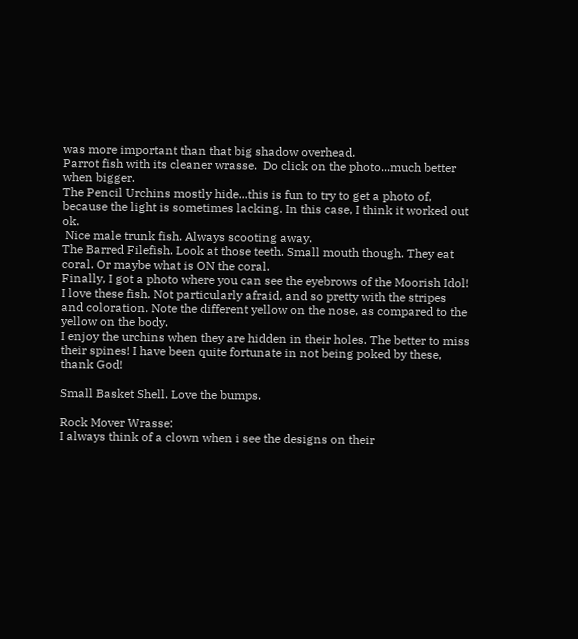was more important than that big shadow overhead.
Parrot fish with its cleaner wrasse.  Do click on the photo...much better when bigger.
The Pencil Urchins mostly hide...this is fun to try to get a photo of, because the light is sometimes lacking. In this case, I think it worked out ok.
 Nice male trunk fish. Always scooting away.
The Barred Filefish. Look at those teeth. Small mouth though. They eat coral. Or maybe what is ON the coral.
Finally, I got a photo where you can see the eyebrows of the Moorish Idol! I love these fish. Not particularly afraid, and so pretty with the stripes and coloration. Note the different yellow on the nose, as compared to the yellow on the body.
I enjoy the urchins when they are hidden in their holes. The better to miss their spines! I have been quite fortunate in not being poked by these, thank God!

Small Basket Shell. Love the bumps.

Rock Mover Wrasse:
I always think of a clown when i see the designs on their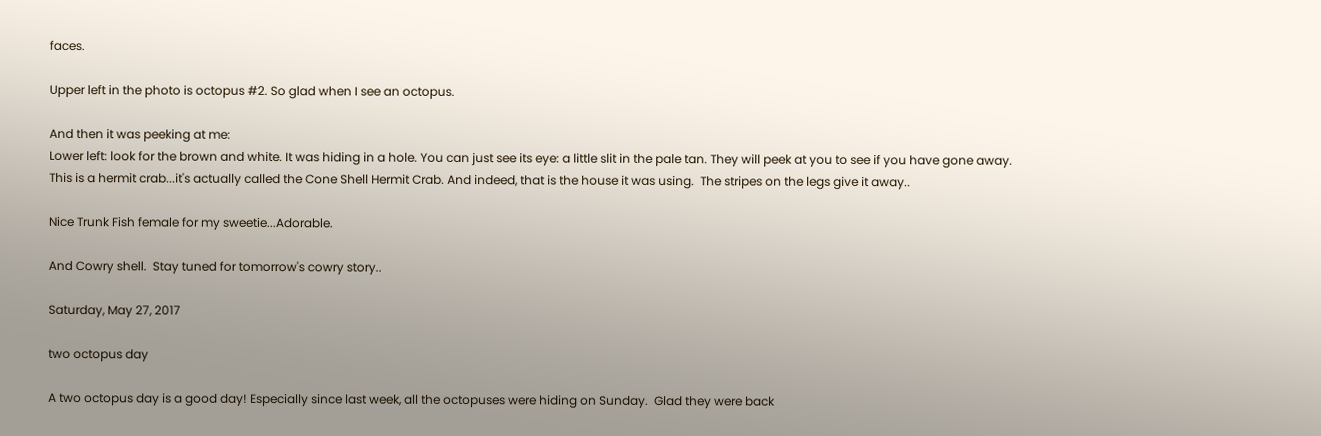faces.

Upper left in the photo is octopus #2. So glad when I see an octopus.

And then it was peeking at me:
Lower left: look for the brown and white. It was hiding in a hole. You can just see its eye: a little slit in the pale tan. They will peek at you to see if you have gone away.
This is a hermit crab...it's actually called the Cone Shell Hermit Crab. And indeed, that is the house it was using.  The stripes on the legs give it away..

Nice Trunk Fish female for my sweetie...Adorable.

And Cowry shell.  Stay tuned for tomorrow's cowry story..

Saturday, May 27, 2017

two octopus day

A two octopus day is a good day! Especially since last week, all the octopuses were hiding on Sunday.  Glad they were back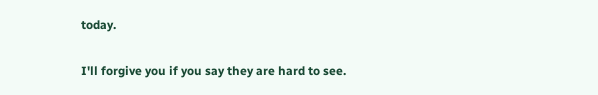today.

I'll forgive you if you say they are hard to see.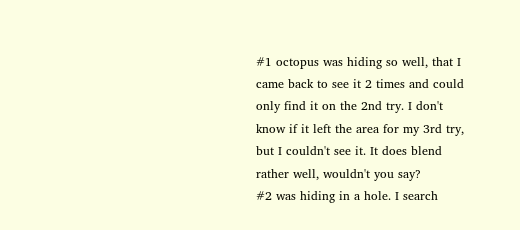#1 octopus was hiding so well, that I came back to see it 2 times and could only find it on the 2nd try. I don't know if it left the area for my 3rd try, but I couldn't see it. It does blend rather well, wouldn't you say?
#2 was hiding in a hole. I search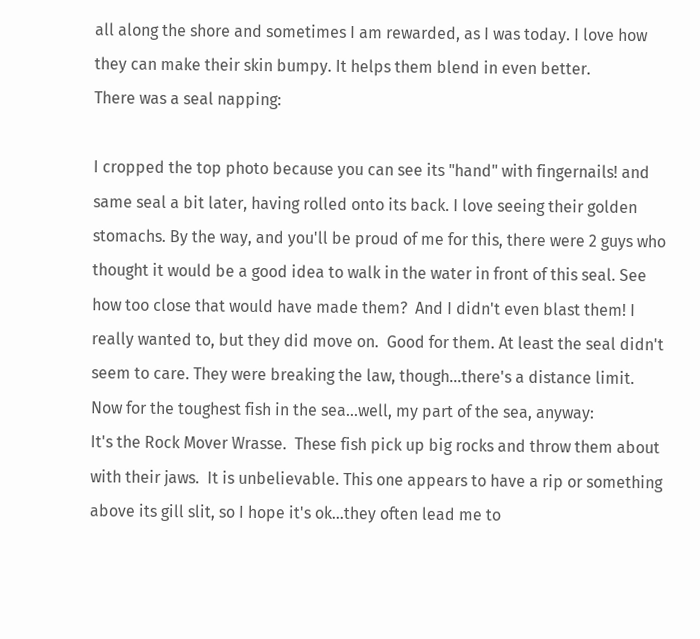all along the shore and sometimes I am rewarded, as I was today. I love how they can make their skin bumpy. It helps them blend in even better.
There was a seal napping:

I cropped the top photo because you can see its "hand" with fingernails! and same seal a bit later, having rolled onto its back. I love seeing their golden stomachs. By the way, and you'll be proud of me for this, there were 2 guys who thought it would be a good idea to walk in the water in front of this seal. See how too close that would have made them?  And I didn't even blast them! I really wanted to, but they did move on.  Good for them. At least the seal didn't seem to care. They were breaking the law, though...there's a distance limit.
Now for the toughest fish in the sea...well, my part of the sea, anyway:
It's the Rock Mover Wrasse.  These fish pick up big rocks and throw them about with their jaws.  It is unbelievable. This one appears to have a rip or something above its gill slit, so I hope it's ok...they often lead me to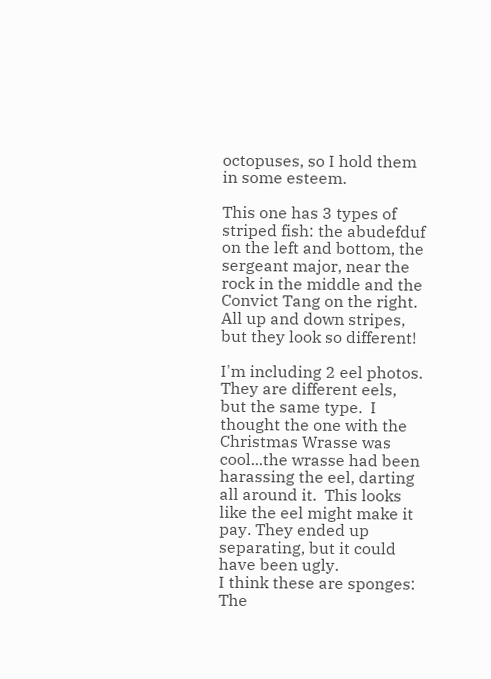octopuses, so I hold them in some esteem.

This one has 3 types of striped fish: the abudefduf on the left and bottom, the sergeant major, near the rock in the middle and the Convict Tang on the right.  All up and down stripes, but they look so different!

I'm including 2 eel photos. They are different eels, but the same type.  I thought the one with the Christmas Wrasse was cool...the wrasse had been harassing the eel, darting all around it.  This looks like the eel might make it pay. They ended up separating, but it could have been ugly.
I think these are sponges:
The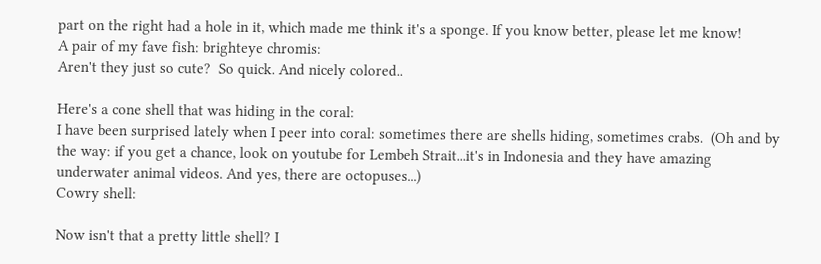part on the right had a hole in it, which made me think it's a sponge. If you know better, please let me know!
A pair of my fave fish: brighteye chromis:
Aren't they just so cute?  So quick. And nicely colored..

Here's a cone shell that was hiding in the coral:
I have been surprised lately when I peer into coral: sometimes there are shells hiding, sometimes crabs.  (Oh and by the way: if you get a chance, look on youtube for Lembeh Strait...it's in Indonesia and they have amazing underwater animal videos. And yes, there are octopuses...)
Cowry shell:

Now isn't that a pretty little shell? I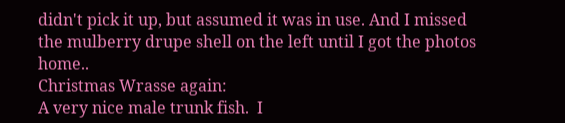didn't pick it up, but assumed it was in use. And I missed the mulberry drupe shell on the left until I got the photos home..
Christmas Wrasse again:
A very nice male trunk fish.  I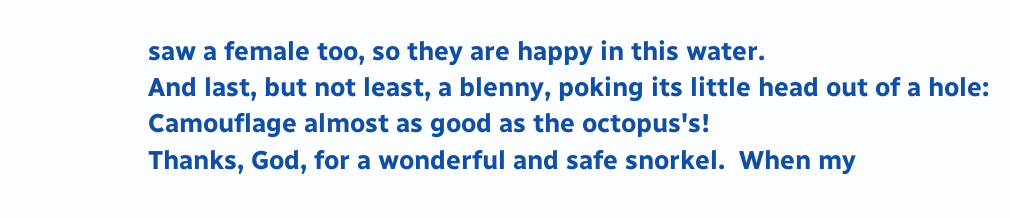saw a female too, so they are happy in this water.
And last, but not least, a blenny, poking its little head out of a hole:
Camouflage almost as good as the octopus's!
Thanks, God, for a wonderful and safe snorkel.  When my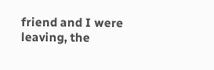friend and I were leaving, the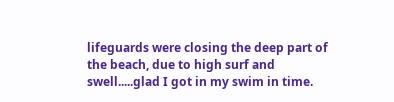lifeguards were closing the deep part of the beach, due to high surf and swell.....glad I got in my swim in time.